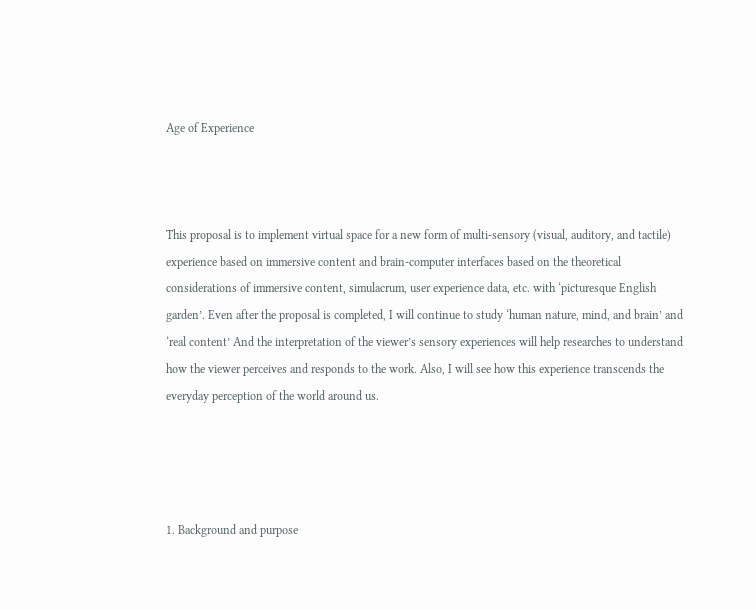Age of Experience



This proposal is to implement virtual space for a new form of multi-sensory (visual, auditory, and tactile) experience based on immersive content and brain-computer interfaces based on the theoretical considerations of immersive content, simulacrum, user experience data, etc. with ‘picturesque English garden’. Even after the proposal is completed, I will continue to study ‘human nature, mind, and brain’ and ‘real content’ And the interpretation of the viewer’s sensory experiences will help researches to understand how the viewer perceives and responds to the work. Also, I will see how this experience transcends the everyday perception of the world around us.




1. Background and purpose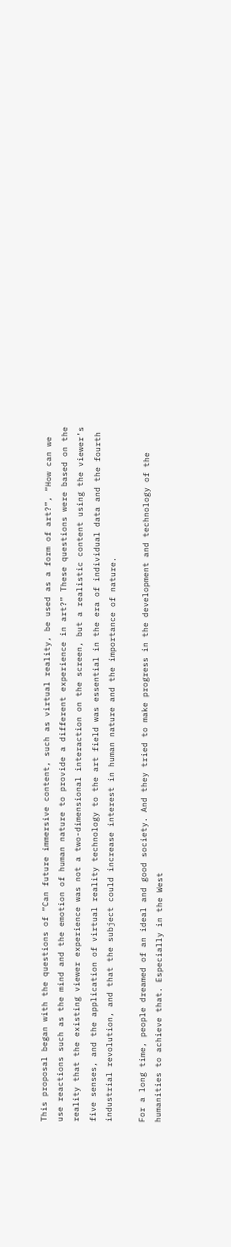This proposal began with the questions of “Can future immersive content, such as virtual reality, be used as a form of art?”, “How can we use reactions such as the mind and the emotion of human nature to provide a different experience in art?” These questions were based on the reality that the existing viewer experience was not a two-dimensional interaction on the screen, but a realistic content using the viewer’s five senses, and the application of virtual reality technology to the art field was essential in the era of individual data and the fourth industrial revolution, and that the subject could increase interest in human nature and the importance of nature.

For a long time, people dreamed of an ideal and good society. And they tried to make progress in the development and technology of the humanities to achieve that. Especially in the West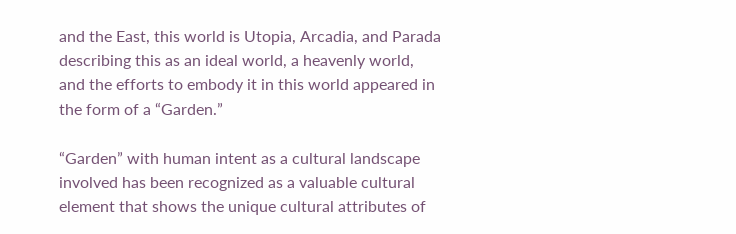and the East, this world is Utopia, Arcadia, and Parada describing this as an ideal world, a heavenly world, and the efforts to embody it in this world appeared in the form of a “Garden.”

“Garden” with human intent as a cultural landscape involved has been recognized as a valuable cultural element that shows the unique cultural attributes of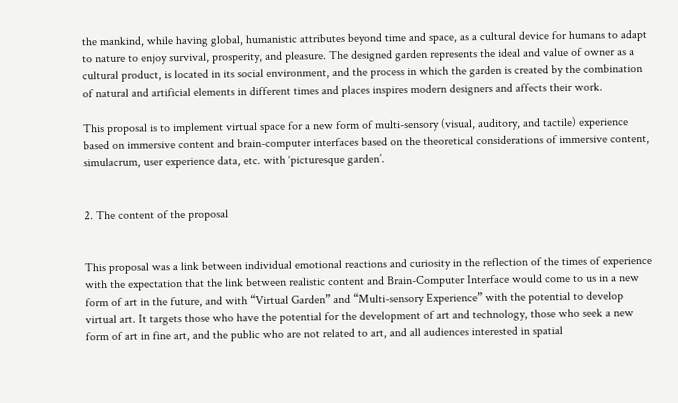the mankind, while having global, humanistic attributes beyond time and space, as a cultural device for humans to adapt to nature to enjoy survival, prosperity, and pleasure. The designed garden represents the ideal and value of owner as a cultural product, is located in its social environment, and the process in which the garden is created by the combination of natural and artificial elements in different times and places inspires modern designers and affects their work.

This proposal is to implement virtual space for a new form of multi-sensory (visual, auditory, and tactile) experience based on immersive content and brain-computer interfaces based on the theoretical considerations of immersive content, simulacrum, user experience data, etc. with ‘picturesque garden’.


2. The content of the proposal


This proposal was a link between individual emotional reactions and curiosity in the reflection of the times of experience with the expectation that the link between realistic content and Brain-Computer Interface would come to us in a new form of art in the future, and with “Virtual Garden” and “Multi-sensory Experience” with the potential to develop virtual art. It targets those who have the potential for the development of art and technology, those who seek a new form of art in fine art, and the public who are not related to art, and all audiences interested in spatial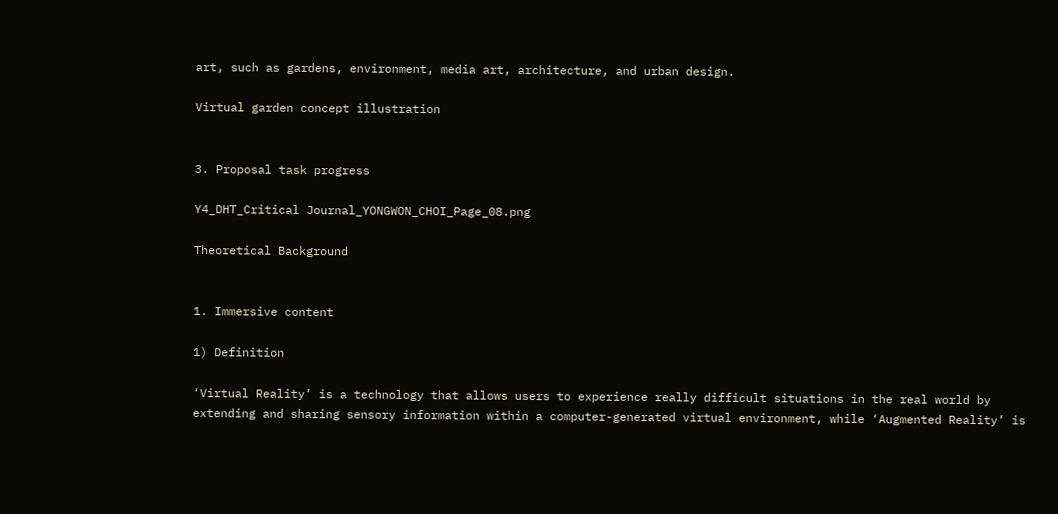art, such as gardens, environment, media art, architecture, and urban design.

Virtual garden concept illustration


3. Proposal task progress

Y4_DHT_Critical Journal_YONGWON_CHOI_Page_08.png

Theoretical Background


1. Immersive content

1) Definition

‘Virtual Reality’ is a technology that allows users to experience really difficult situations in the real world by extending and sharing sensory information within a computer-generated virtual environment, while ‘Augmented Reality’ is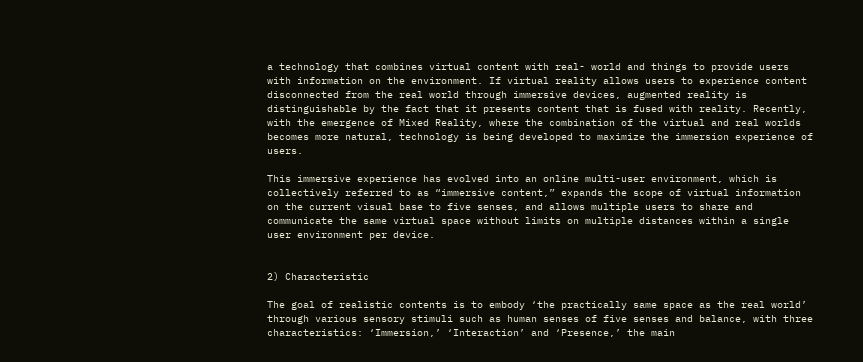a technology that combines virtual content with real- world and things to provide users with information on the environment. If virtual reality allows users to experience content disconnected from the real world through immersive devices, augmented reality is distinguishable by the fact that it presents content that is fused with reality. Recently, with the emergence of Mixed Reality, where the combination of the virtual and real worlds becomes more natural, technology is being developed to maximize the immersion experience of users.

This immersive experience has evolved into an online multi-user environment, which is collectively referred to as “immersive content,” expands the scope of virtual information on the current visual base to five senses, and allows multiple users to share and communicate the same virtual space without limits on multiple distances within a single user environment per device.


2) Characteristic

The goal of realistic contents is to embody ‘the practically same space as the real world’ through various sensory stimuli such as human senses of five senses and balance, with three characteristics: ‘Immersion,’ ‘Interaction’ and ‘Presence,’ the main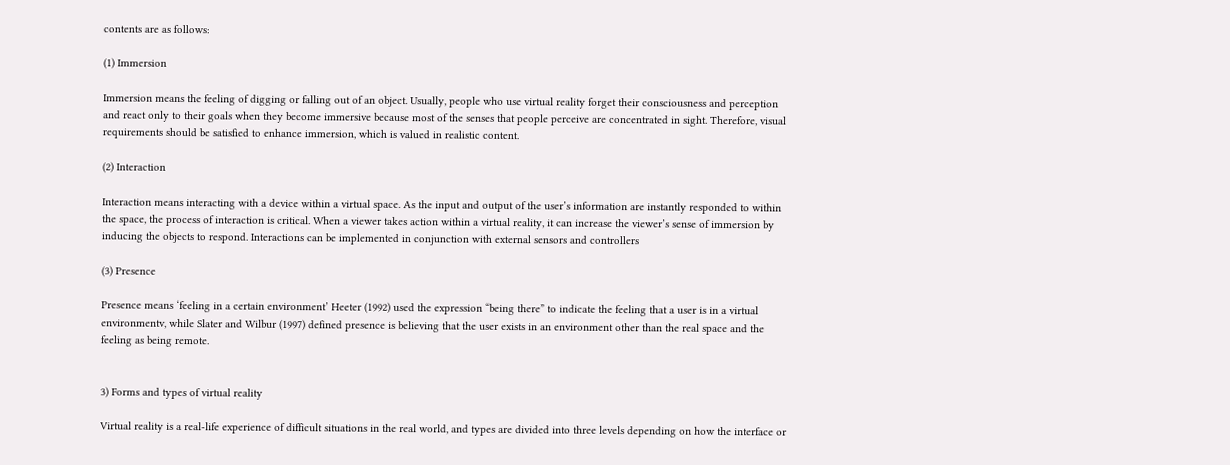contents are as follows:

(1) Immersion

Immersion means the feeling of digging or falling out of an object. Usually, people who use virtual reality forget their consciousness and perception and react only to their goals when they become immersive because most of the senses that people perceive are concentrated in sight. Therefore, visual requirements should be satisfied to enhance immersion, which is valued in realistic content.

(2) Interaction

Interaction means interacting with a device within a virtual space. As the input and output of the user’s information are instantly responded to within the space, the process of interaction is critical. When a viewer takes action within a virtual reality, it can increase the viewer’s sense of immersion by inducing the objects to respond. Interactions can be implemented in conjunction with external sensors and controllers

(3) Presence

Presence means ‘feeling in a certain environment’ Heeter (1992) used the expression “being there” to indicate the feeling that a user is in a virtual environmentv, while Slater and Wilbur (1997) defined presence is believing that the user exists in an environment other than the real space and the feeling as being remote.


3) Forms and types of virtual reality

Virtual reality is a real-life experience of difficult situations in the real world, and types are divided into three levels depending on how the interface or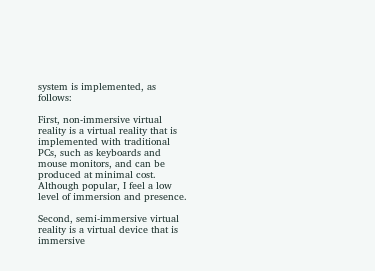system is implemented, as follows:

First, non-immersive virtual reality is a virtual reality that is implemented with traditional PCs, such as keyboards and mouse monitors, and can be produced at minimal cost. Although popular, I feel a low level of immersion and presence.

Second, semi-immersive virtual reality is a virtual device that is immersive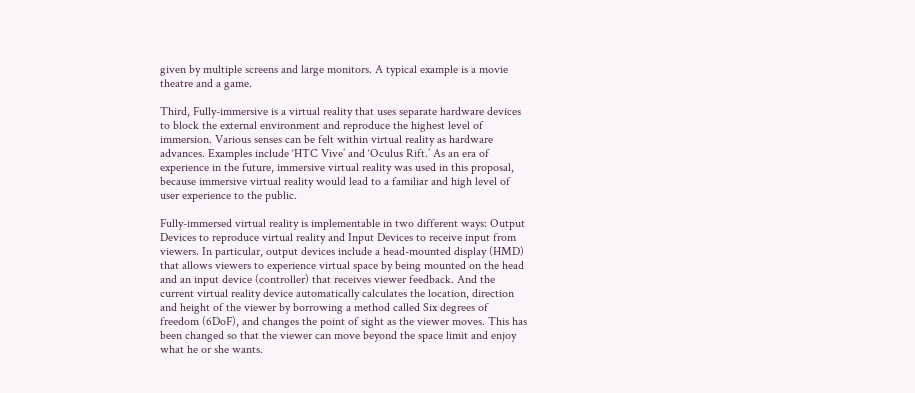given by multiple screens and large monitors. A typical example is a movie theatre and a game.

Third, Fully-immersive is a virtual reality that uses separate hardware devices to block the external environment and reproduce the highest level of immersion. Various senses can be felt within virtual reality as hardware advances. Examples include ‘HTC Vive’ and ‘Oculus Rift.’ As an era of experience in the future, immersive virtual reality was used in this proposal, because immersive virtual reality would lead to a familiar and high level of user experience to the public.

Fully-immersed virtual reality is implementable in two different ways: Output Devices to reproduce virtual reality and Input Devices to receive input from viewers. In particular, output devices include a head-mounted display (HMD) that allows viewers to experience virtual space by being mounted on the head and an input device (controller) that receives viewer feedback. And the current virtual reality device automatically calculates the location, direction and height of the viewer by borrowing a method called Six degrees of freedom (6DoF), and changes the point of sight as the viewer moves. This has been changed so that the viewer can move beyond the space limit and enjoy what he or she wants.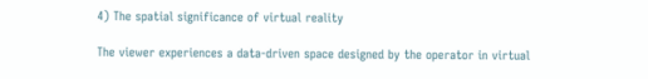4) The spatial significance of virtual reality

The viewer experiences a data-driven space designed by the operator in virtual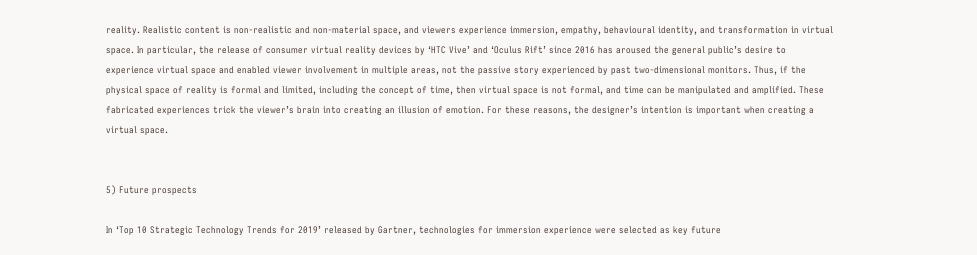reality. Realistic content is non-realistic and non-material space, and viewers experience immersion, empathy, behavioural identity, and transformation in virtual space. In particular, the release of consumer virtual reality devices by ‘HTC Vive’ and ‘Oculus Rift’ since 2016 has aroused the general public’s desire to experience virtual space and enabled viewer involvement in multiple areas, not the passive story experienced by past two-dimensional monitors. Thus, if the physical space of reality is formal and limited, including the concept of time, then virtual space is not formal, and time can be manipulated and amplified. These fabricated experiences trick the viewer’s brain into creating an illusion of emotion. For these reasons, the designer’s intention is important when creating a virtual space.


5) Future prospects

In ‘Top 10 Strategic Technology Trends for 2019’ released by Gartner, technologies for immersion experience were selected as key future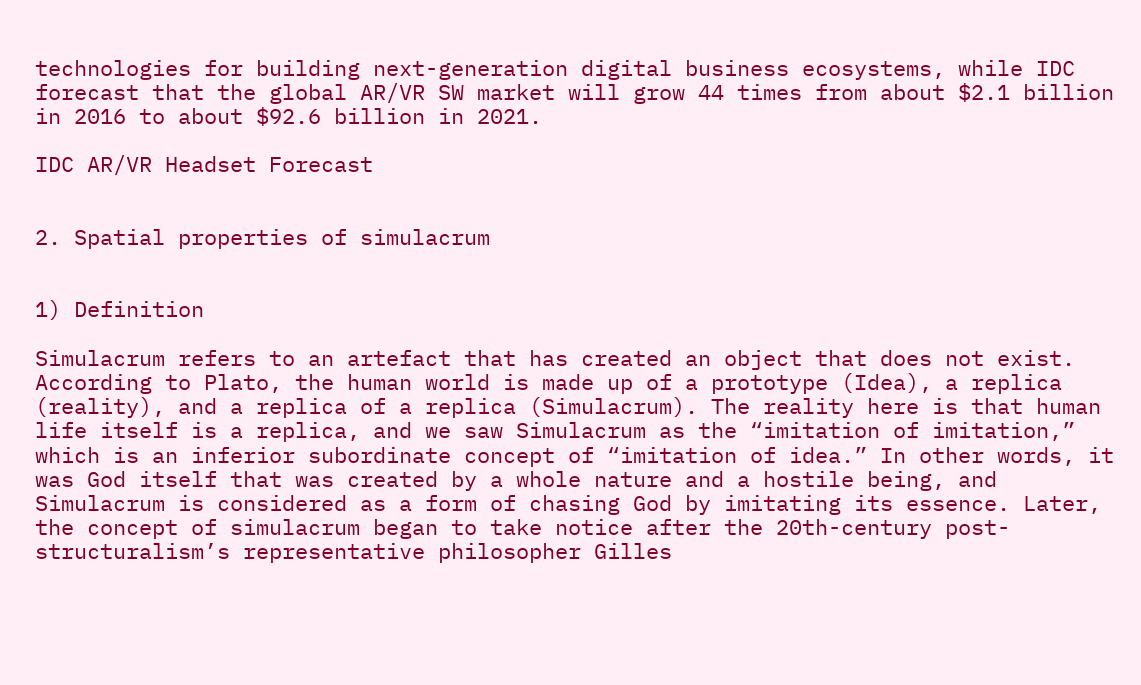technologies for building next-generation digital business ecosystems, while IDC forecast that the global AR/VR SW market will grow 44 times from about $2.1 billion in 2016 to about $92.6 billion in 2021.

IDC AR/VR Headset Forecast


2. Spatial properties of simulacrum


1) Definition

Simulacrum refers to an artefact that has created an object that does not exist. According to Plato, the human world is made up of a prototype (Idea), a replica (reality), and a replica of a replica (Simulacrum). The reality here is that human life itself is a replica, and we saw Simulacrum as the “imitation of imitation,” which is an inferior subordinate concept of “imitation of idea.” In other words, it was God itself that was created by a whole nature and a hostile being, and Simulacrum is considered as a form of chasing God by imitating its essence. Later, the concept of simulacrum began to take notice after the 20th-century post-structuralism’s representative philosopher Gilles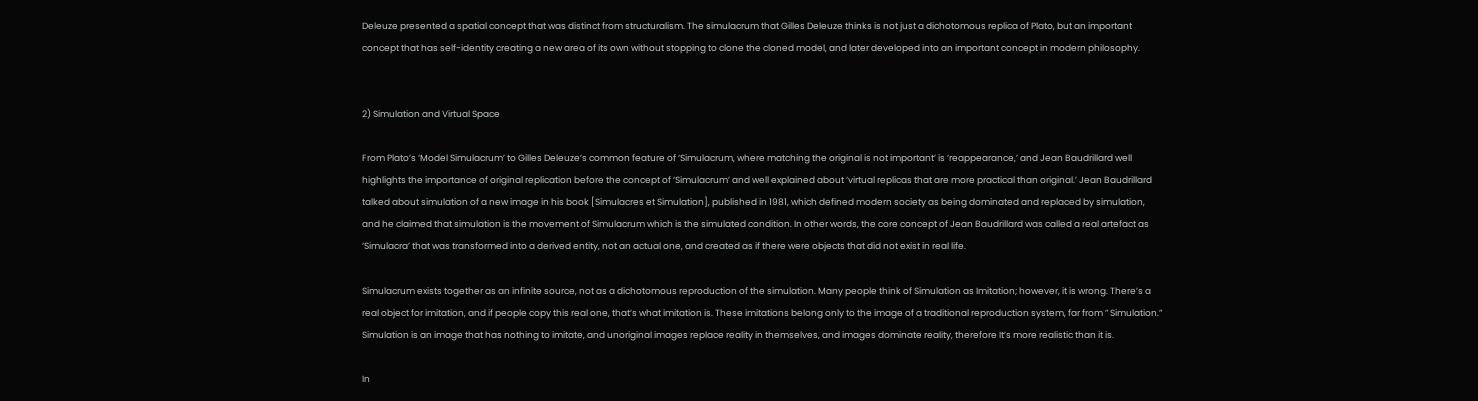Deleuze presented a spatial concept that was distinct from structuralism. The simulacrum that Gilles Deleuze thinks is not just a dichotomous replica of Plato, but an important concept that has self-identity creating a new area of its own without stopping to clone the cloned model, and later developed into an important concept in modern philosophy.


2) Simulation and Virtual Space

From Plato’s ‘Model Simulacrum’ to Gilles Deleuze’s common feature of ‘Simulacrum, where matching the original is not important’ is ‘reappearance,’ and Jean Baudrillard well highlights the importance of original replication before the concept of ‘Simulacrum’ and well explained about ‘virtual replicas that are more practical than original.’ Jean Baudrillard talked about simulation of a new image in his book [Simulacres et Simulation], published in 1981, which defined modern society as being dominated and replaced by simulation, and he claimed that simulation is the movement of Simulacrum which is the simulated condition. In other words, the core concept of Jean Baudrillard was called a real artefact as ‘Simulacra’ that was transformed into a derived entity, not an actual one, and created as if there were objects that did not exist in real life.

Simulacrum exists together as an infinite source, not as a dichotomous reproduction of the simulation. Many people think of Simulation as Imitation; however, it is wrong. There’s a real object for imitation, and if people copy this real one, that’s what imitation is. These imitations belong only to the image of a traditional reproduction system, far from ” Simulation.” Simulation is an image that has nothing to imitate, and unoriginal images replace reality in themselves, and images dominate reality, therefore It’s more realistic than it is.

In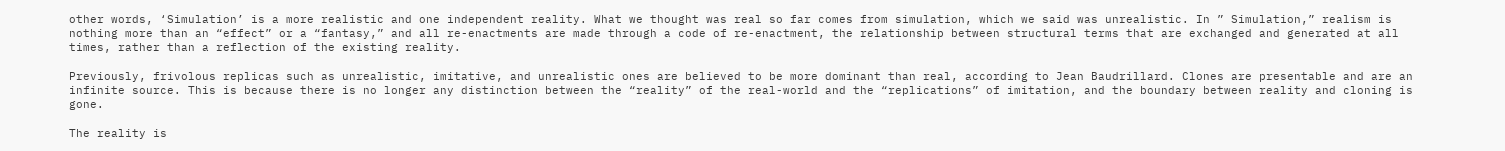other words, ‘Simulation’ is a more realistic and one independent reality. What we thought was real so far comes from simulation, which we said was unrealistic. In ” Simulation,” realism is nothing more than an “effect” or a “fantasy,” and all re-enactments are made through a code of re-enactment, the relationship between structural terms that are exchanged and generated at all times, rather than a reflection of the existing reality.

Previously, frivolous replicas such as unrealistic, imitative, and unrealistic ones are believed to be more dominant than real, according to Jean Baudrillard. Clones are presentable and are an infinite source. This is because there is no longer any distinction between the “reality” of the real-world and the “replications” of imitation, and the boundary between reality and cloning is gone.

The reality is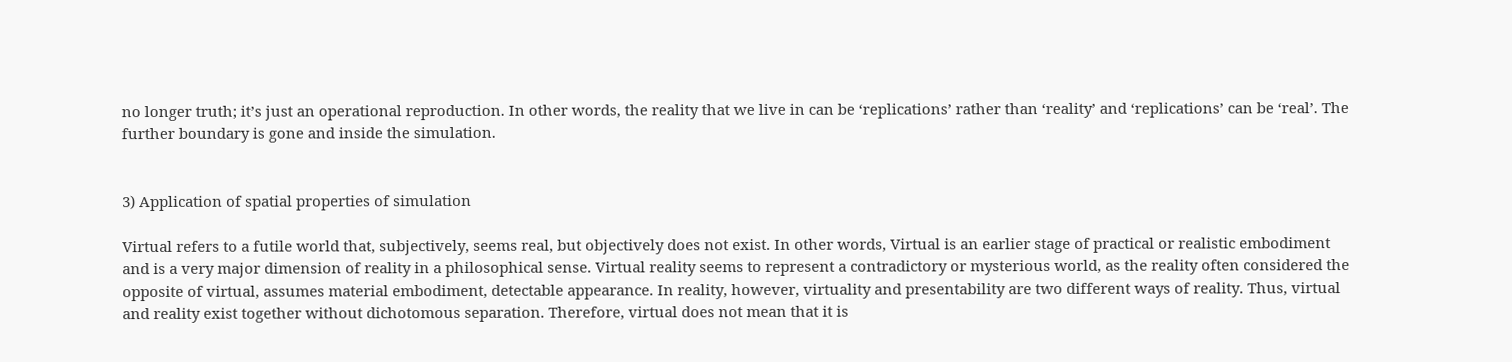no longer truth; it’s just an operational reproduction. In other words, the reality that we live in can be ‘replications’ rather than ‘reality’ and ‘replications’ can be ‘real’. The further boundary is gone and inside the simulation.


3) Application of spatial properties of simulation

Virtual refers to a futile world that, subjectively, seems real, but objectively does not exist. In other words, Virtual is an earlier stage of practical or realistic embodiment and is a very major dimension of reality in a philosophical sense. Virtual reality seems to represent a contradictory or mysterious world, as the reality often considered the opposite of virtual, assumes material embodiment, detectable appearance. In reality, however, virtuality and presentability are two different ways of reality. Thus, virtual and reality exist together without dichotomous separation. Therefore, virtual does not mean that it is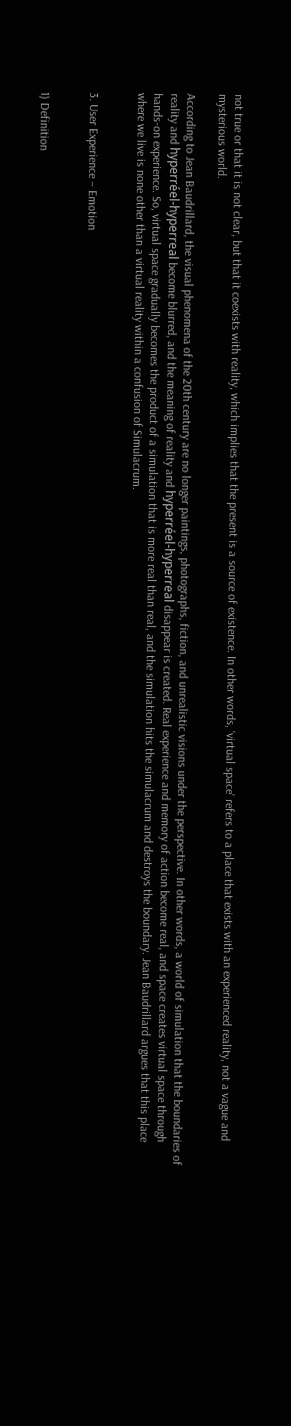not true or that it is not clear, but that it coexists with reality, which implies that the present is a source of existence. In other words, ‘virtual space’ refers to a place that exists with an experienced reality, not a vague and mysterious world.

According to Jean Baudrillard, the visual phenomena of the 20th century are no longer paintings, photographs, fiction, and unrealistic visions under the perspective. In other words, a world of simulation that the boundaries of reality and hyperréel-hyperreal become blurred, and the meaning of reality and hyperréel-hyperreal disappear is created. Real experience and memory of action become real, and space creates virtual space through hands-on experience. So, virtual space gradually becomes the product of a simulation that is more real than real, and the simulation hits the simulacrum and destroys the boundary. Jean Baudrillard argues that this place where we live is none other than a virtual reality within a confusion of Simulacrum.


3. User Experience – Emotion


1) Definition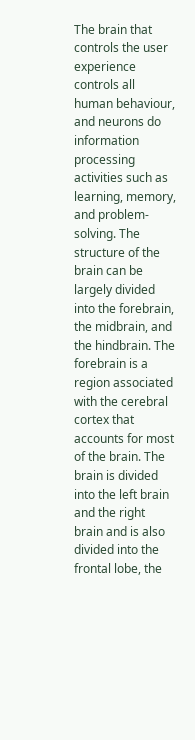The brain that controls the user experience controls all human behaviour, and neurons do information processing activities such as learning, memory, and problem-solving. The structure of the brain can be largely divided into the forebrain, the midbrain, and the hindbrain. The forebrain is a region associated with the cerebral cortex that accounts for most of the brain. The brain is divided into the left brain and the right brain and is also divided into the frontal lobe, the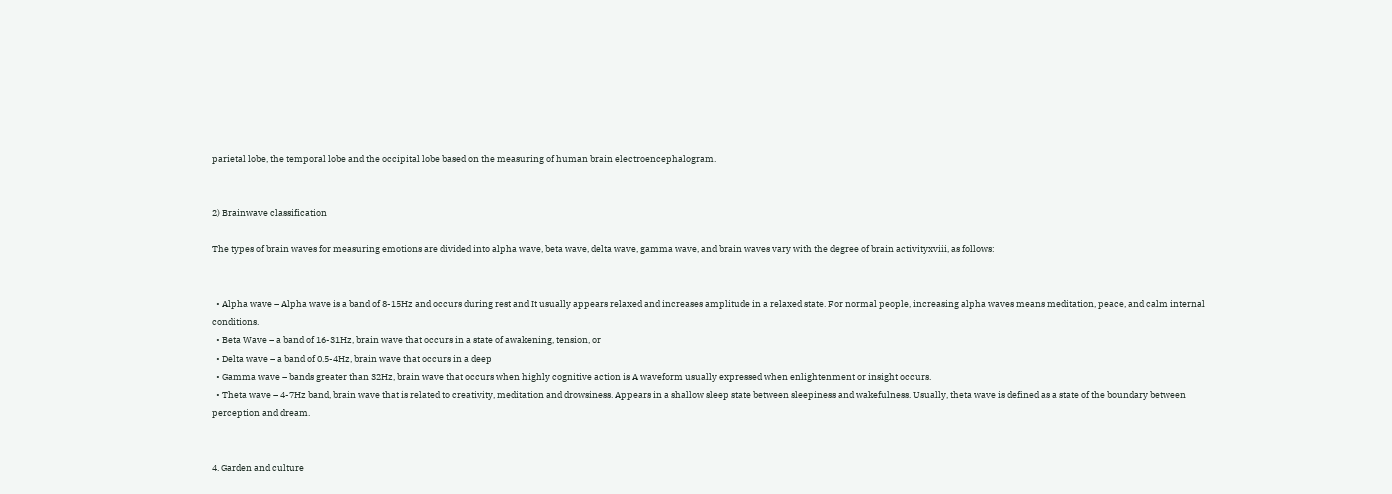parietal lobe, the temporal lobe and the occipital lobe based on the measuring of human brain electroencephalogram.


2) Brainwave classification

The types of brain waves for measuring emotions are divided into alpha wave, beta wave, delta wave, gamma wave, and brain waves vary with the degree of brain activityxviii, as follows:


  • Alpha wave – Alpha wave is a band of 8-15Hz and occurs during rest and It usually appears relaxed and increases amplitude in a relaxed state. For normal people, increasing alpha waves means meditation, peace, and calm internal conditions.
  • Beta Wave – a band of 16-31Hz, brain wave that occurs in a state of awakening, tension, or
  • Delta wave – a band of 0.5-4Hz, brain wave that occurs in a deep
  • Gamma wave – bands greater than 32Hz, brain wave that occurs when highly cognitive action is A waveform usually expressed when enlightenment or insight occurs.
  • Theta wave – 4-7Hz band, brain wave that is related to creativity, meditation and drowsiness. Appears in a shallow sleep state between sleepiness and wakefulness. Usually, theta wave is defined as a state of the boundary between perception and dream.


4. Garden and culture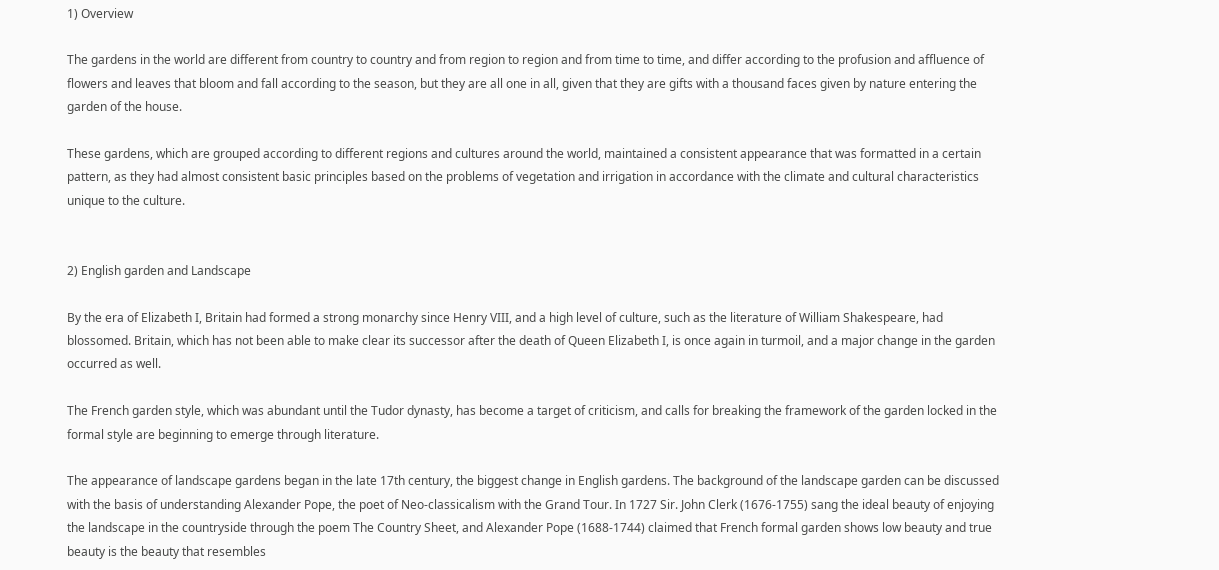1) Overview

The gardens in the world are different from country to country and from region to region and from time to time, and differ according to the profusion and affluence of flowers and leaves that bloom and fall according to the season, but they are all one in all, given that they are gifts with a thousand faces given by nature entering the garden of the house.

These gardens, which are grouped according to different regions and cultures around the world, maintained a consistent appearance that was formatted in a certain pattern, as they had almost consistent basic principles based on the problems of vegetation and irrigation in accordance with the climate and cultural characteristics unique to the culture.


2) English garden and Landscape

By the era of Elizabeth I, Britain had formed a strong monarchy since Henry VIII, and a high level of culture, such as the literature of William Shakespeare, had blossomed. Britain, which has not been able to make clear its successor after the death of Queen Elizabeth I, is once again in turmoil, and a major change in the garden occurred as well.

The French garden style, which was abundant until the Tudor dynasty, has become a target of criticism, and calls for breaking the framework of the garden locked in the formal style are beginning to emerge through literature.

The appearance of landscape gardens began in the late 17th century, the biggest change in English gardens. The background of the landscape garden can be discussed with the basis of understanding Alexander Pope, the poet of Neo-classicalism with the Grand Tour. In 1727 Sir. John Clerk (1676-1755) sang the ideal beauty of enjoying the landscape in the countryside through the poem The Country Sheet, and Alexander Pope (1688-1744) claimed that French formal garden shows low beauty and true beauty is the beauty that resembles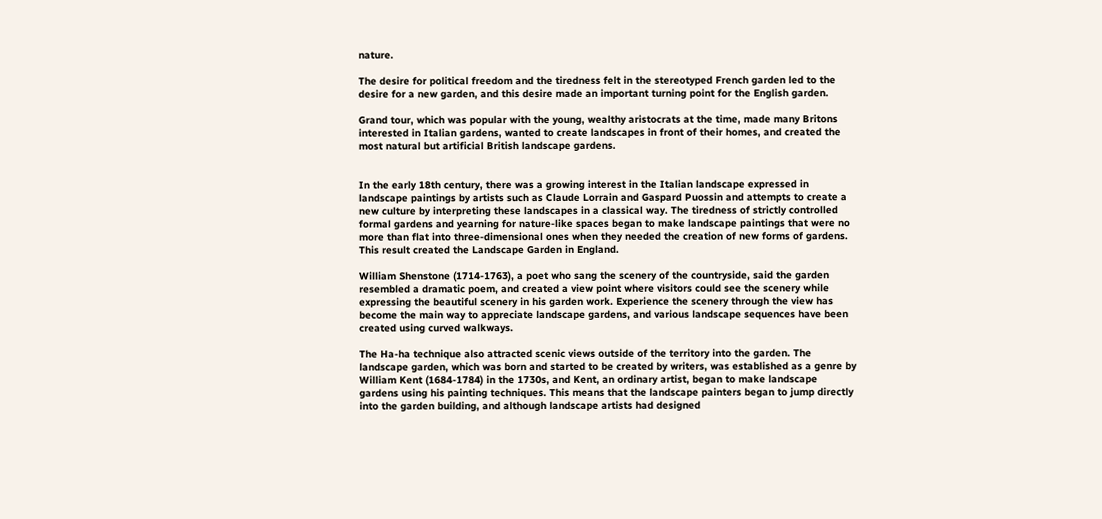nature.

The desire for political freedom and the tiredness felt in the stereotyped French garden led to the desire for a new garden, and this desire made an important turning point for the English garden.

Grand tour, which was popular with the young, wealthy aristocrats at the time, made many Britons interested in Italian gardens, wanted to create landscapes in front of their homes, and created the most natural but artificial British landscape gardens.


In the early 18th century, there was a growing interest in the Italian landscape expressed in landscape paintings by artists such as Claude Lorrain and Gaspard Puossin and attempts to create a new culture by interpreting these landscapes in a classical way. The tiredness of strictly controlled formal gardens and yearning for nature-like spaces began to make landscape paintings that were no more than flat into three-dimensional ones when they needed the creation of new forms of gardens. This result created the Landscape Garden in England.

William Shenstone (1714-1763), a poet who sang the scenery of the countryside, said the garden resembled a dramatic poem, and created a view point where visitors could see the scenery while expressing the beautiful scenery in his garden work. Experience the scenery through the view has become the main way to appreciate landscape gardens, and various landscape sequences have been created using curved walkways.

The Ha-ha technique also attracted scenic views outside of the territory into the garden. The landscape garden, which was born and started to be created by writers, was established as a genre by William Kent (1684-1784) in the 1730s, and Kent, an ordinary artist, began to make landscape gardens using his painting techniques. This means that the landscape painters began to jump directly into the garden building, and although landscape artists had designed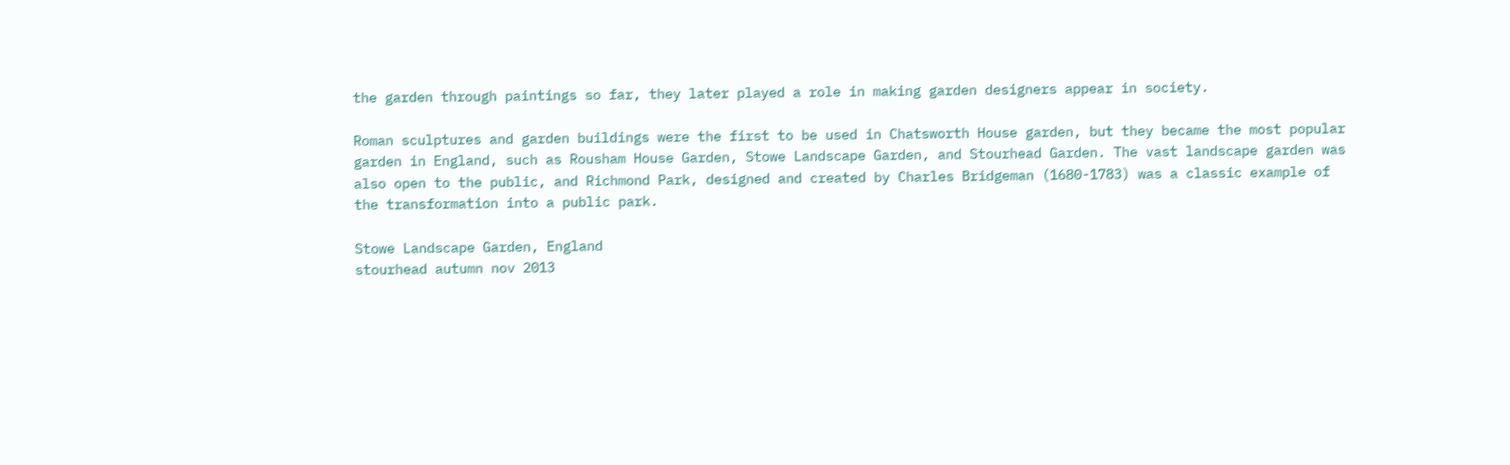the garden through paintings so far, they later played a role in making garden designers appear in society.

Roman sculptures and garden buildings were the first to be used in Chatsworth House garden, but they became the most popular garden in England, such as Rousham House Garden, Stowe Landscape Garden, and Stourhead Garden. The vast landscape garden was also open to the public, and Richmond Park, designed and created by Charles Bridgeman (1680-1783) was a classic example of the transformation into a public park.

Stowe Landscape Garden, England
stourhead autumn nov 2013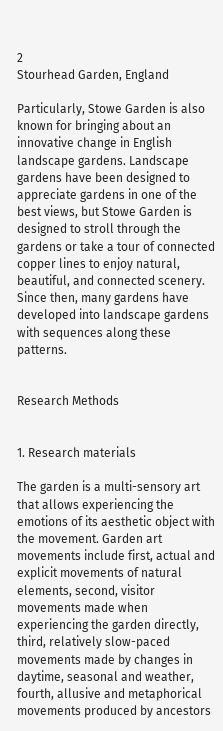2
Stourhead Garden, England

Particularly, Stowe Garden is also known for bringing about an innovative change in English landscape gardens. Landscape gardens have been designed to appreciate gardens in one of the best views, but Stowe Garden is designed to stroll through the gardens or take a tour of connected copper lines to enjoy natural, beautiful, and connected scenery. Since then, many gardens have developed into landscape gardens with sequences along these patterns.


Research Methods


1. Research materials

The garden is a multi-sensory art that allows experiencing the emotions of its aesthetic object with the movement. Garden art movements include first, actual and explicit movements of natural elements, second, visitor movements made when experiencing the garden directly, third, relatively slow-paced movements made by changes in daytime, seasonal and weather, fourth, allusive and metaphorical movements produced by ancestors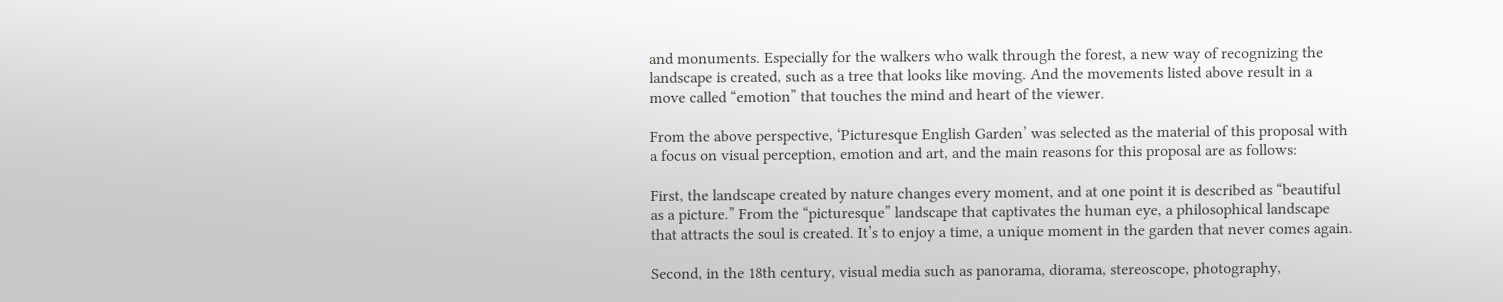and monuments. Especially for the walkers who walk through the forest, a new way of recognizing the landscape is created, such as a tree that looks like moving. And the movements listed above result in a move called “emotion” that touches the mind and heart of the viewer.

From the above perspective, ‘Picturesque English Garden’ was selected as the material of this proposal with a focus on visual perception, emotion and art, and the main reasons for this proposal are as follows:

First, the landscape created by nature changes every moment, and at one point it is described as “beautiful as a picture.” From the “picturesque” landscape that captivates the human eye, a philosophical landscape that attracts the soul is created. It’s to enjoy a time, a unique moment in the garden that never comes again.

Second, in the 18th century, visual media such as panorama, diorama, stereoscope, photography,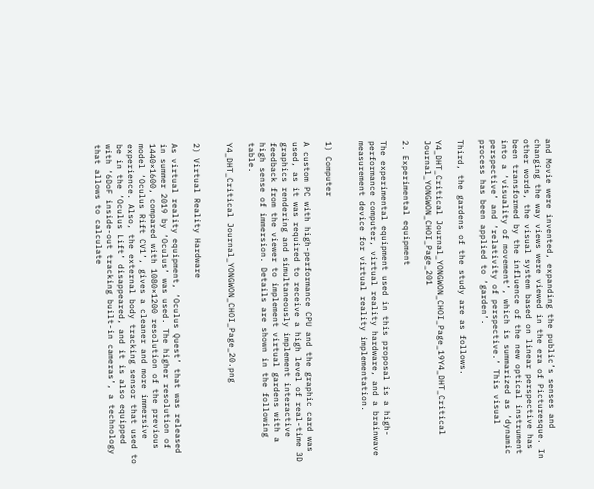and Movie were invented, expanding the public’s senses and changing the way views were viewed in the era of Picturesque. In other words, the visual system based on linear perspective has been transformed by the influence of the new optical instrument into a ‘visuality of movement’, which is summarized as ‘dynamic perspective’ and ‘relativity of perspective.’ This visual process has been applied to ‘garden’.

Third, the gardens of the study are as follows.

Y4_DHT_Critical Journal_YONGWON_CHOI_Page_19Y4_DHT_Critical Journal_YONGWON_CHOI_Page_201

2. Experimental equipment

The experimental equipment used in this proposal is a high-performance computer, virtual reality hardware, and a brainwave measurement device for virtual reality implementation.


1) Computer

A custom PC with high-performance CPU and the graphic card was used, as it was required to receive a high level of real-time 3D graphics rendering and simultaneously implement interactive feedback from the viewer to implement virtual gardens with a high sense of immersion. Details are shown in the following table.

Y4_DHT_Critical Journal_YONGWON_CHOI_Page_20.png


2) Virtual Reality Hardware

As virtual reality equipment, ‘Oculus Quest’ that was released in summer 2019 by ‘Oculus’ was used. The higher resolution of 1440×1600, compared with 1080×1200 resolution of the previous model ‘Oculus Rift CV1’, gives a cleaner and more immersive experience. Also, the external body tracking sensor that used to be in the ‘Oculus Lift’ disappeared, and it is also equipped with ‘6DoF inside-out tracking built-in cameras’, a technology that allows to calculate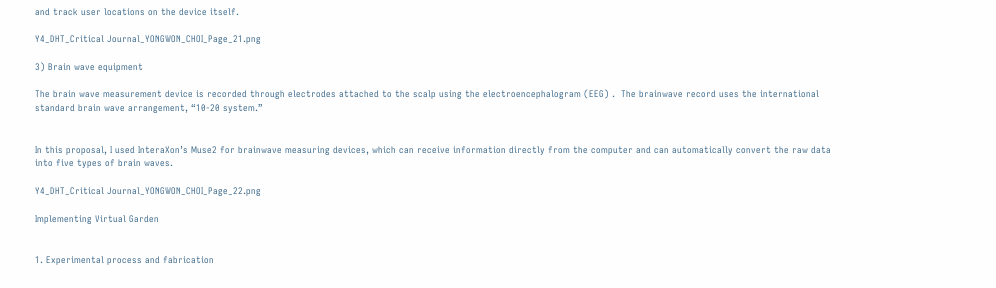and track user locations on the device itself.

Y4_DHT_Critical Journal_YONGWON_CHOI_Page_21.png

3) Brain wave equipment

The brain wave measurement device is recorded through electrodes attached to the scalp using the electroencephalogram (EEG) .  The brainwave record uses the international standard brain wave arrangement, “10-20 system.”


In this proposal, I used InteraXon’s Muse2 for brainwave measuring devices, which can receive information directly from the computer and can automatically convert the raw data into five types of brain waves.

Y4_DHT_Critical Journal_YONGWON_CHOI_Page_22.png

Implementing Virtual Garden


1. Experimental process and fabrication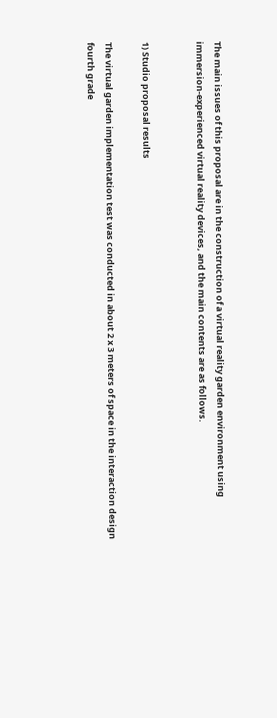The main issues of this proposal are in the construction of a virtual reality garden environment using immersion-experienced virtual reality devices, and the main contents are as follows.


1) Studio proposal results

The virtual garden implementation test was conducted in about 2 x 3 meters of space in the interaction design fourth grade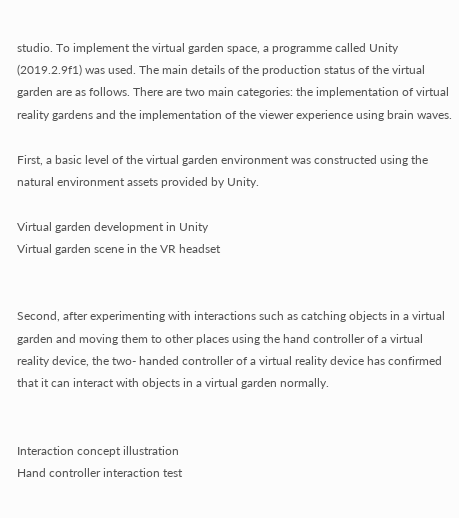studio. To implement the virtual garden space, a programme called Unity (2019.2.9f1) was used. The main details of the production status of the virtual garden are as follows. There are two main categories: the implementation of virtual reality gardens and the implementation of the viewer experience using brain waves.

First, a basic level of the virtual garden environment was constructed using the natural environment assets provided by Unity.

Virtual garden development in Unity
Virtual garden scene in the VR headset


Second, after experimenting with interactions such as catching objects in a virtual garden and moving them to other places using the hand controller of a virtual reality device, the two- handed controller of a virtual reality device has confirmed that it can interact with objects in a virtual garden normally.


Interaction concept illustration
Hand controller interaction test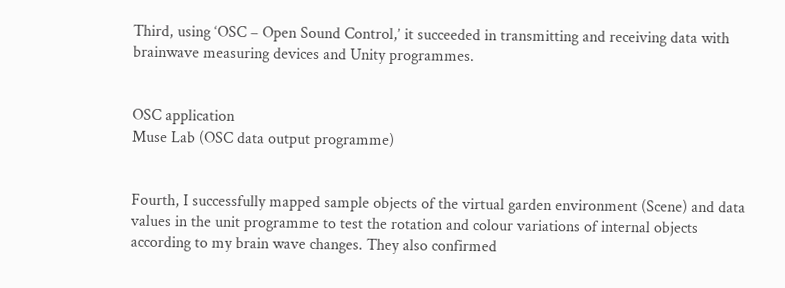Third, using ‘OSC – Open Sound Control,’ it succeeded in transmitting and receiving data with brainwave measuring devices and Unity programmes.


OSC application
Muse Lab (OSC data output programme)


Fourth, I successfully mapped sample objects of the virtual garden environment (Scene) and data values in the unit programme to test the rotation and colour variations of internal objects according to my brain wave changes. They also confirmed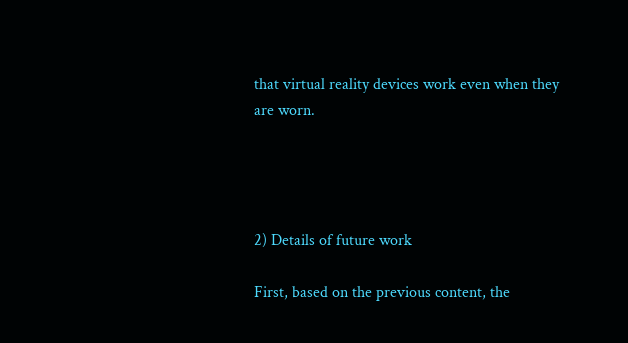that virtual reality devices work even when they are worn.




2) Details of future work

First, based on the previous content, the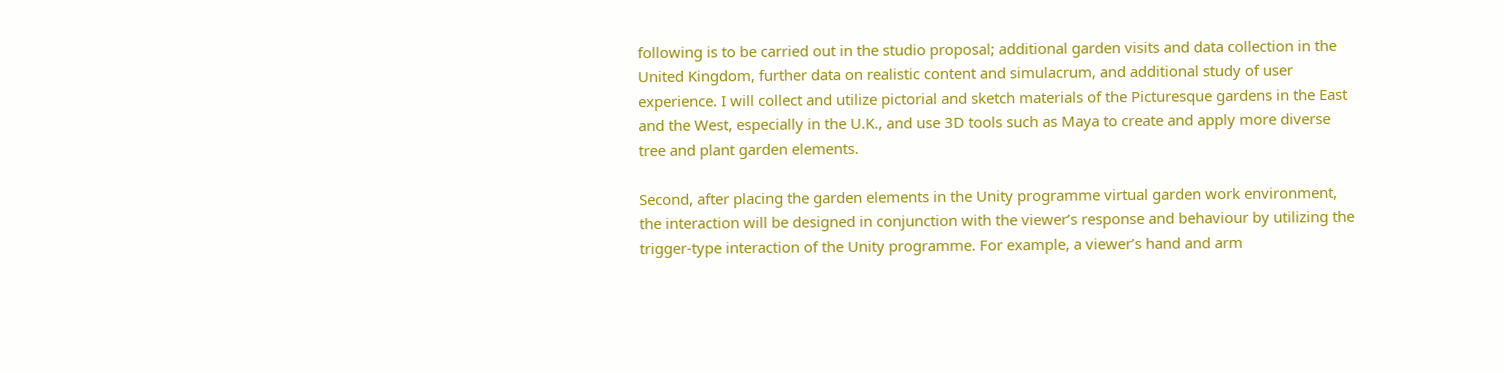following is to be carried out in the studio proposal; additional garden visits and data collection in the United Kingdom, further data on realistic content and simulacrum, and additional study of user experience. I will collect and utilize pictorial and sketch materials of the Picturesque gardens in the East and the West, especially in the U.K., and use 3D tools such as Maya to create and apply more diverse tree and plant garden elements.

Second, after placing the garden elements in the Unity programme virtual garden work environment, the interaction will be designed in conjunction with the viewer’s response and behaviour by utilizing the trigger-type interaction of the Unity programme. For example, a viewer’s hand and arm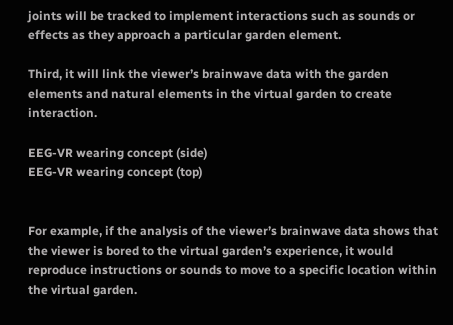joints will be tracked to implement interactions such as sounds or effects as they approach a particular garden element.

Third, it will link the viewer’s brainwave data with the garden elements and natural elements in the virtual garden to create interaction.

EEG-VR wearing concept (side)
EEG-VR wearing concept (top)


For example, if the analysis of the viewer’s brainwave data shows that the viewer is bored to the virtual garden’s experience, it would reproduce instructions or sounds to move to a specific location within the virtual garden.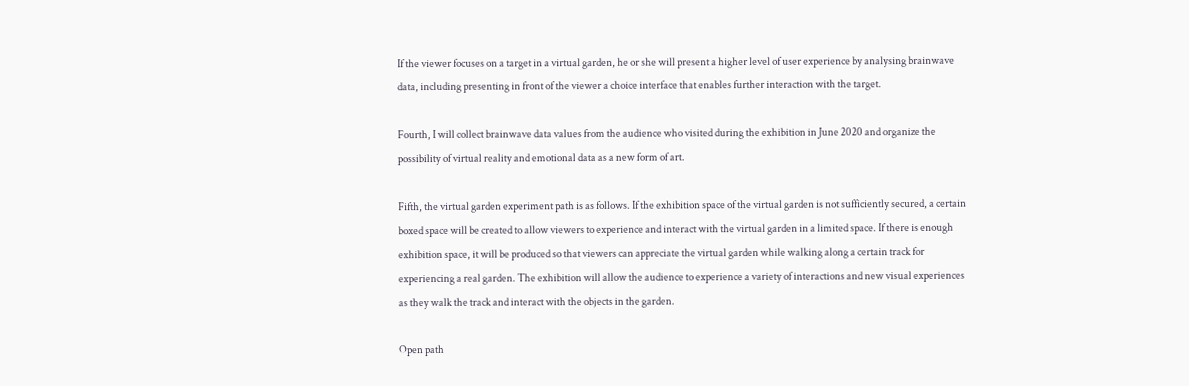If the viewer focuses on a target in a virtual garden, he or she will present a higher level of user experience by analysing brainwave data, including presenting in front of the viewer a choice interface that enables further interaction with the target.

Fourth, I will collect brainwave data values from the audience who visited during the exhibition in June 2020 and organize the possibility of virtual reality and emotional data as a new form of art.

Fifth, the virtual garden experiment path is as follows. If the exhibition space of the virtual garden is not sufficiently secured, a certain boxed space will be created to allow viewers to experience and interact with the virtual garden in a limited space. If there is enough exhibition space, it will be produced so that viewers can appreciate the virtual garden while walking along a certain track for experiencing a real garden. The exhibition will allow the audience to experience a variety of interactions and new visual experiences as they walk the track and interact with the objects in the garden.

Open path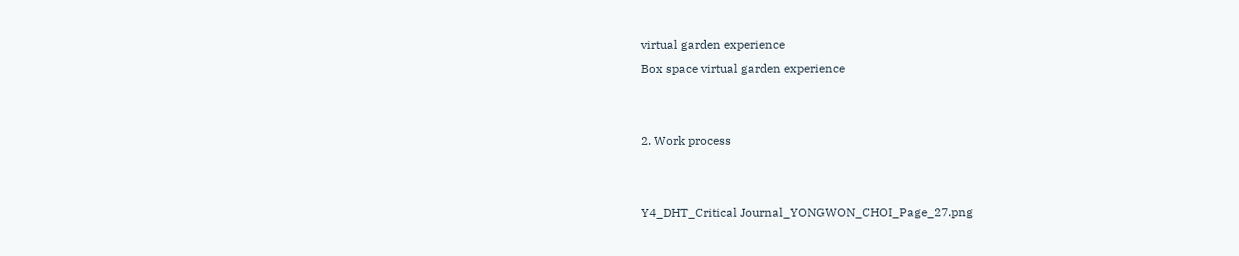virtual garden experience
Box space virtual garden experience


2. Work process


Y4_DHT_Critical Journal_YONGWON_CHOI_Page_27.png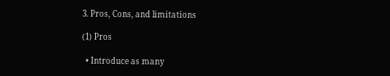3. Pros, Cons, and limitations

(1) Pros

  • Introduce as many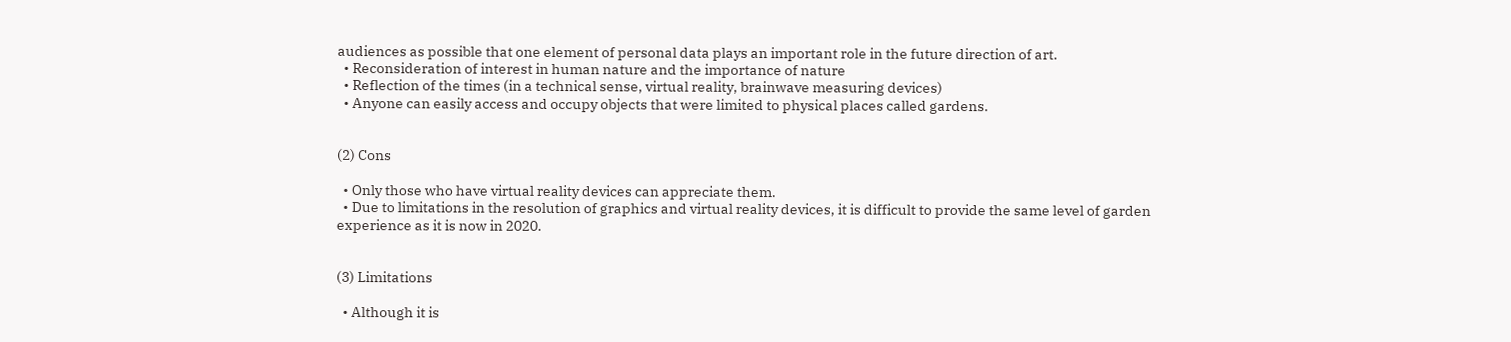audiences as possible that one element of personal data plays an important role in the future direction of art.
  • Reconsideration of interest in human nature and the importance of nature
  • Reflection of the times (in a technical sense, virtual reality, brainwave measuring devices)
  • Anyone can easily access and occupy objects that were limited to physical places called gardens.


(2) Cons

  • Only those who have virtual reality devices can appreciate them.
  • Due to limitations in the resolution of graphics and virtual reality devices, it is difficult to provide the same level of garden experience as it is now in 2020.


(3) Limitations

  • Although it is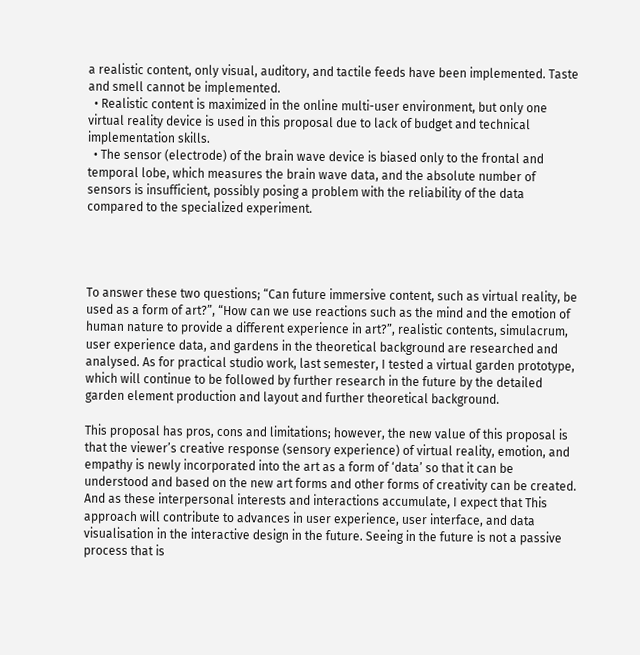a realistic content, only visual, auditory, and tactile feeds have been implemented. Taste and smell cannot be implemented.
  • Realistic content is maximized in the online multi-user environment, but only one virtual reality device is used in this proposal due to lack of budget and technical implementation skills.
  • The sensor (electrode) of the brain wave device is biased only to the frontal and temporal lobe, which measures the brain wave data, and the absolute number of sensors is insufficient, possibly posing a problem with the reliability of the data compared to the specialized experiment.




To answer these two questions; “Can future immersive content, such as virtual reality, be used as a form of art?”, “How can we use reactions such as the mind and the emotion of human nature to provide a different experience in art?”, realistic contents, simulacrum, user experience data, and gardens in the theoretical background are researched and analysed. As for practical studio work, last semester, I tested a virtual garden prototype, which will continue to be followed by further research in the future by the detailed garden element production and layout and further theoretical background.

This proposal has pros, cons and limitations; however, the new value of this proposal is that the viewer’s creative response (sensory experience) of virtual reality, emotion, and empathy is newly incorporated into the art as a form of ‘data’ so that it can be understood and based on the new art forms and other forms of creativity can be created. And as these interpersonal interests and interactions accumulate, I expect that This approach will contribute to advances in user experience, user interface, and data visualisation in the interactive design in the future. Seeing in the future is not a passive process that is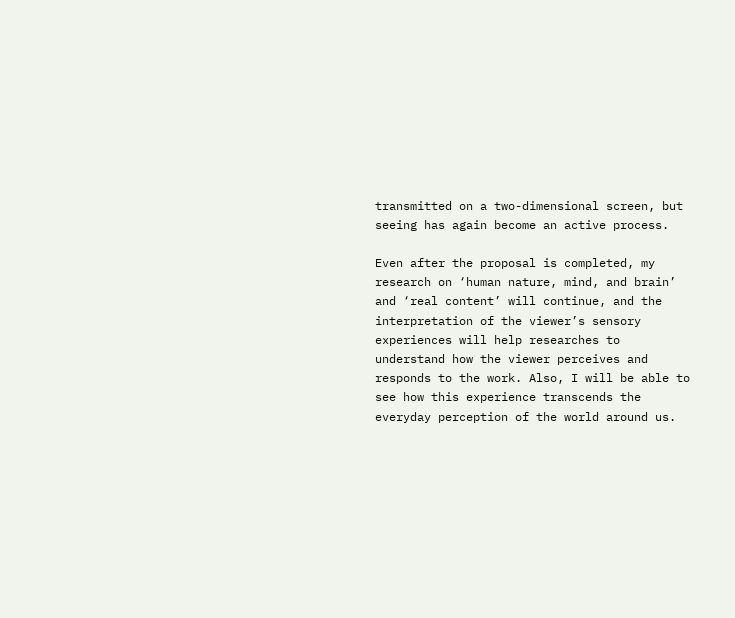transmitted on a two-dimensional screen, but seeing has again become an active process.

Even after the proposal is completed, my research on ‘human nature, mind, and brain’ and ‘real content’ will continue, and the interpretation of the viewer’s sensory experiences will help researches to understand how the viewer perceives and responds to the work. Also, I will be able to see how this experience transcends the everyday perception of the world around us.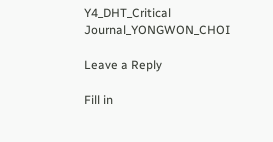Y4_DHT_Critical Journal_YONGWON_CHOI

Leave a Reply

Fill in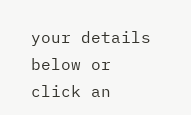your details below or click an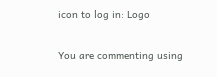icon to log in: Logo

You are commenting using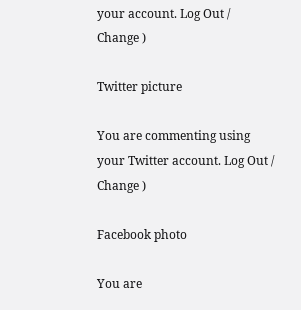your account. Log Out /  Change )

Twitter picture

You are commenting using your Twitter account. Log Out /  Change )

Facebook photo

You are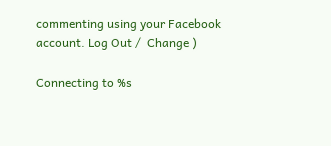commenting using your Facebook account. Log Out /  Change )

Connecting to %s